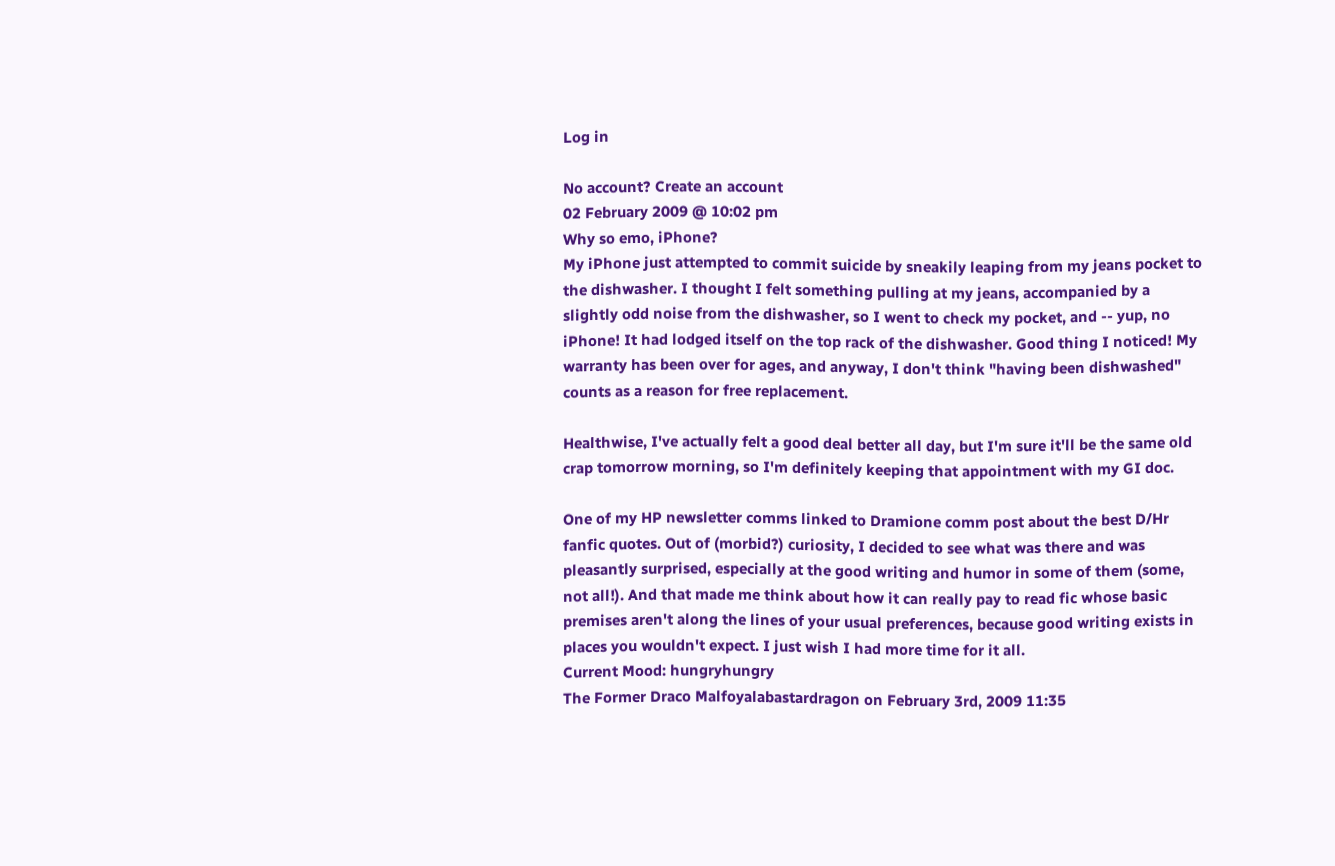Log in

No account? Create an account
02 February 2009 @ 10:02 pm
Why so emo, iPhone?
My iPhone just attempted to commit suicide by sneakily leaping from my jeans pocket to the dishwasher. I thought I felt something pulling at my jeans, accompanied by a slightly odd noise from the dishwasher, so I went to check my pocket, and -- yup, no iPhone! It had lodged itself on the top rack of the dishwasher. Good thing I noticed! My warranty has been over for ages, and anyway, I don't think "having been dishwashed" counts as a reason for free replacement.

Healthwise, I've actually felt a good deal better all day, but I'm sure it'll be the same old crap tomorrow morning, so I'm definitely keeping that appointment with my GI doc.

One of my HP newsletter comms linked to Dramione comm post about the best D/Hr fanfic quotes. Out of (morbid?) curiosity, I decided to see what was there and was pleasantly surprised, especially at the good writing and humor in some of them (some, not all!). And that made me think about how it can really pay to read fic whose basic premises aren't along the lines of your usual preferences, because good writing exists in places you wouldn't expect. I just wish I had more time for it all.
Current Mood: hungryhungry
The Former Draco Malfoyalabastardragon on February 3rd, 2009 11:35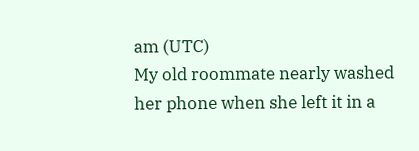am (UTC)
My old roommate nearly washed her phone when she left it in a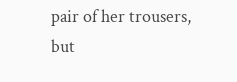pair of her trousers, but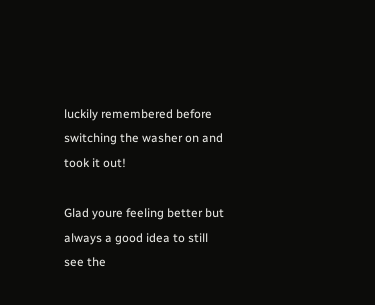luckily remembered before switching the washer on and took it out!

Glad youre feeling better but always a good idea to still see the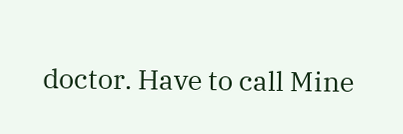doctor. Have to call Mine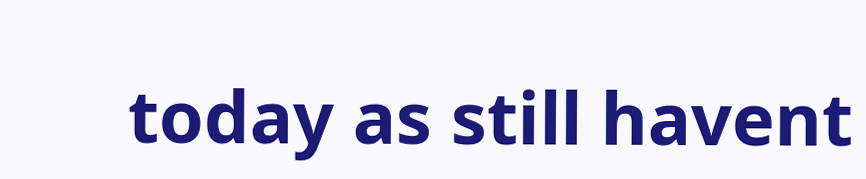today as still havent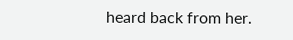heard back from her.